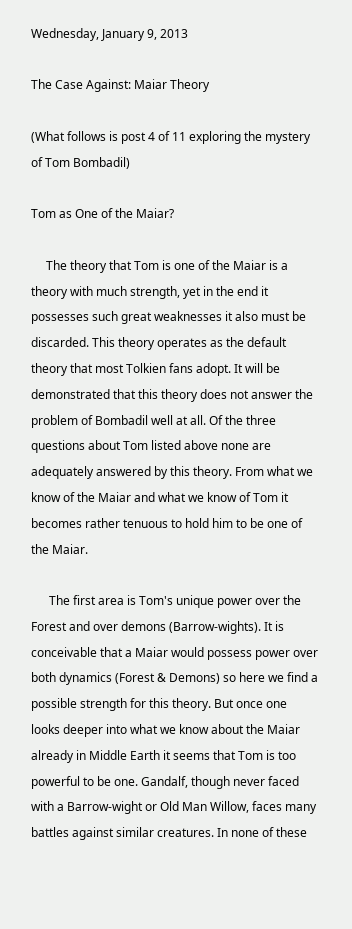Wednesday, January 9, 2013

The Case Against: Maiar Theory

(What follows is post 4 of 11 exploring the mystery of Tom Bombadil)

Tom as One of the Maiar?

     The theory that Tom is one of the Maiar is a theory with much strength, yet in the end it possesses such great weaknesses it also must be discarded. This theory operates as the default theory that most Tolkien fans adopt. It will be demonstrated that this theory does not answer the problem of Bombadil well at all. Of the three questions about Tom listed above none are adequately answered by this theory. From what we know of the Maiar and what we know of Tom it becomes rather tenuous to hold him to be one of the Maiar.

      The first area is Tom's unique power over the Forest and over demons (Barrow-wights). It is conceivable that a Maiar would possess power over both dynamics (Forest & Demons) so here we find a possible strength for this theory. But once one looks deeper into what we know about the Maiar already in Middle Earth it seems that Tom is too powerful to be one. Gandalf, though never faced with a Barrow-wight or Old Man Willow, faces many battles against similar creatures. In none of these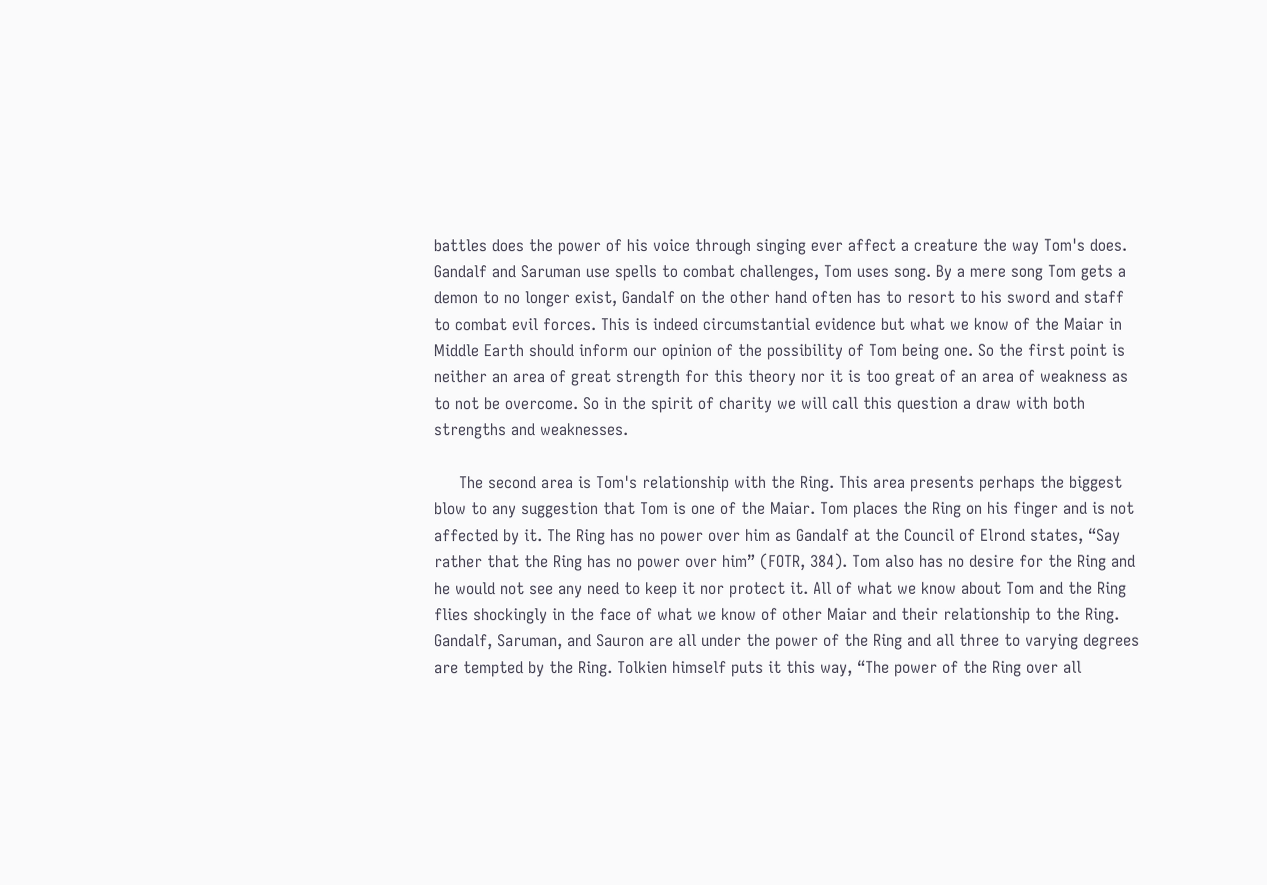battles does the power of his voice through singing ever affect a creature the way Tom's does. Gandalf and Saruman use spells to combat challenges, Tom uses song. By a mere song Tom gets a demon to no longer exist, Gandalf on the other hand often has to resort to his sword and staff to combat evil forces. This is indeed circumstantial evidence but what we know of the Maiar in Middle Earth should inform our opinion of the possibility of Tom being one. So the first point is neither an area of great strength for this theory nor it is too great of an area of weakness as to not be overcome. So in the spirit of charity we will call this question a draw with both strengths and weaknesses.

     The second area is Tom's relationship with the Ring. This area presents perhaps the biggest blow to any suggestion that Tom is one of the Maiar. Tom places the Ring on his finger and is not affected by it. The Ring has no power over him as Gandalf at the Council of Elrond states, “Say rather that the Ring has no power over him” (FOTR, 384). Tom also has no desire for the Ring and he would not see any need to keep it nor protect it. All of what we know about Tom and the Ring flies shockingly in the face of what we know of other Maiar and their relationship to the Ring. Gandalf, Saruman, and Sauron are all under the power of the Ring and all three to varying degrees are tempted by the Ring. Tolkien himself puts it this way, “The power of the Ring over all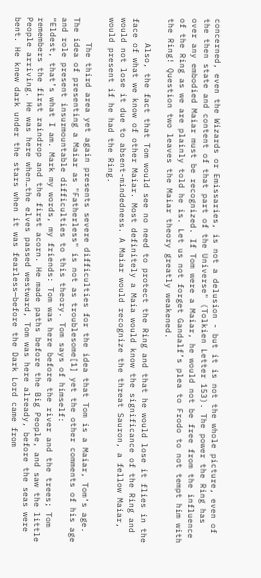concerned, even the Wizards or Emissaries, is not a delusion - but it is not the whole picture, even of the then state and content of that part of the Universe" (Tolkien Letter 153). The power the Ring has over any embodied Maiar must be recognized. If Tom were a Maiar, he would not be free from the influence of the Ring as we are plainly told he is. Let us not forget Gandalf’s plea to Frodo to not tempt him with the Ring! Question two leaves the Maiar theory greatly weakened.

     Also, the fact that Tom would see no need to protect the Ring and that he would lose it flies in the face of what we know of other Maiar. Most definitely a Maia would know the significance of the Ring and would not lose it due to absent-mindedness. A Maiar would recognize the threat Sauron, a fellow Maiar, would present if he had the Ring.

     The third area yet again presents severe difficulties for the idea that Tom is a Maiar, Tom’s age. The idea of presenting a Maiar as "Fatherless" is not as troublesome[1] yet the other comments of his age and role present insurmountable difficulties to this theory. Tom says of himself:
“Eldest, that’s what I am. Mark my words, my friends: Tom was here before the river and the trees; Tom remembers the first raindrop and the first acorn. He made paths before the Big People, and saw the little People arriving. He was here when…the elves passed westward, Tom was here already, before the seas were bent. He knew dark under the stars when it was fearless—before the Dark Lord came from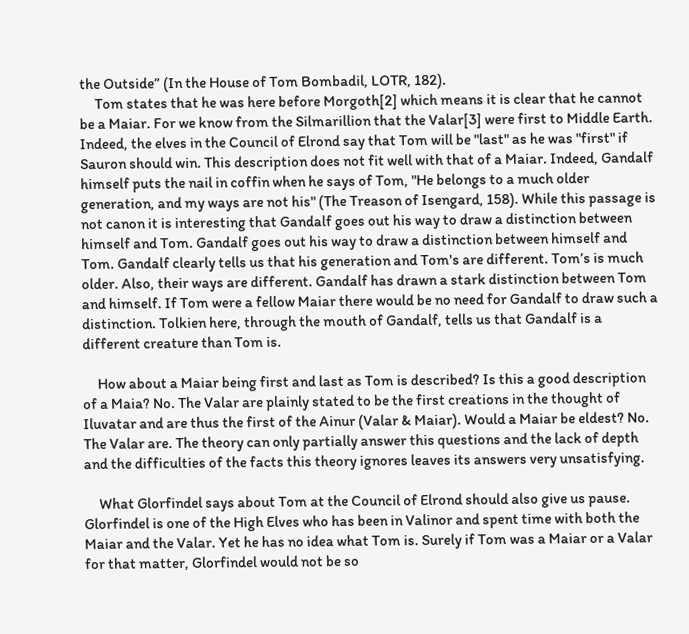the Outside” (In the House of Tom Bombadil, LOTR, 182).
     Tom states that he was here before Morgoth[2] which means it is clear that he cannot be a Maiar. For we know from the Silmarillion that the Valar[3] were first to Middle Earth. Indeed, the elves in the Council of Elrond say that Tom will be "last" as he was "first" if Sauron should win. This description does not fit well with that of a Maiar. Indeed, Gandalf himself puts the nail in coffin when he says of Tom, "He belongs to a much older generation, and my ways are not his" (The Treason of Isengard, 158). While this passage is not canon it is interesting that Gandalf goes out his way to draw a distinction between himself and Tom. Gandalf goes out his way to draw a distinction between himself and Tom. Gandalf clearly tells us that his generation and Tom's are different. Tom’s is much older. Also, their ways are different. Gandalf has drawn a stark distinction between Tom and himself. If Tom were a fellow Maiar there would be no need for Gandalf to draw such a distinction. Tolkien here, through the mouth of Gandalf, tells us that Gandalf is a different creature than Tom is.

     How about a Maiar being first and last as Tom is described? Is this a good description of a Maia? No. The Valar are plainly stated to be the first creations in the thought of Iluvatar and are thus the first of the Ainur (Valar & Maiar). Would a Maiar be eldest? No. The Valar are. The theory can only partially answer this questions and the lack of depth and the difficulties of the facts this theory ignores leaves its answers very unsatisfying.

     What Glorfindel says about Tom at the Council of Elrond should also give us pause. Glorfindel is one of the High Elves who has been in Valinor and spent time with both the Maiar and the Valar. Yet he has no idea what Tom is. Surely if Tom was a Maiar or a Valar for that matter, Glorfindel would not be so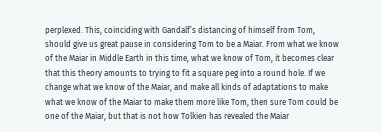perplexed. This, coinciding with Gandalf’s distancing of himself from Tom, should give us great pause in considering Tom to be a Maiar. From what we know of the Maiar in Middle Earth in this time, what we know of Tom, it becomes clear that this theory amounts to trying to fit a square peg into a round hole. If we change what we know of the Maiar, and make all kinds of adaptations to make what we know of the Maiar to make them more like Tom, then sure Tom could be one of the Maiar, but that is not how Tolkien has revealed the Maiar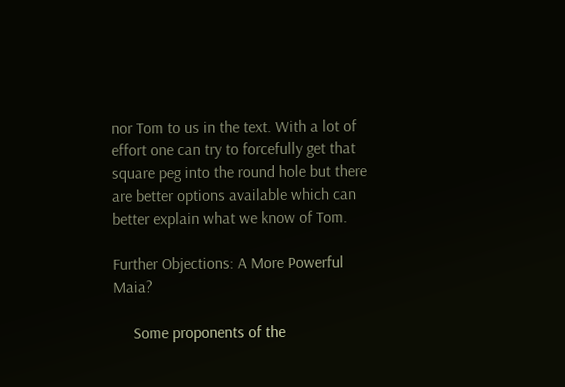nor Tom to us in the text. With a lot of effort one can try to forcefully get that square peg into the round hole but there are better options available which can better explain what we know of Tom.

Further Objections: A More Powerful Maia?

     Some proponents of the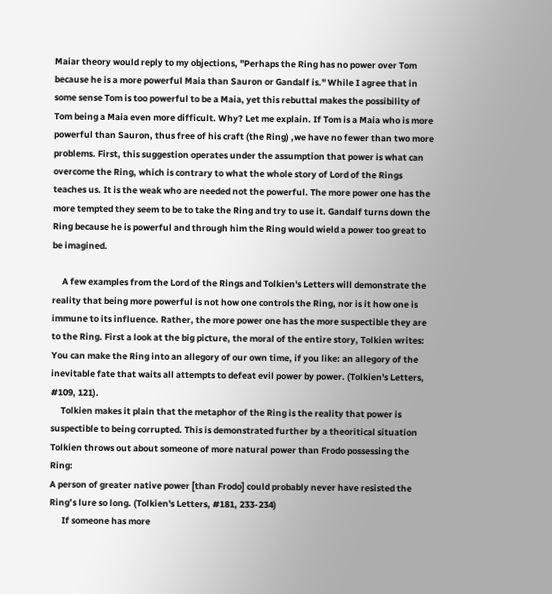Maiar theory would reply to my objections, "Perhaps the Ring has no power over Tom because he is a more powerful Maia than Sauron or Gandalf is." While I agree that in some sense Tom is too powerful to be a Maia, yet this rebuttal makes the possibility of Tom being a Maia even more difficult. Why? Let me explain. If Tom is a Maia who is more powerful than Sauron, thus free of his craft (the Ring) ,we have no fewer than two more problems. First, this suggestion operates under the assumption that power is what can overcome the Ring, which is contrary to what the whole story of Lord of the Rings teaches us. It is the weak who are needed not the powerful. The more power one has the more tempted they seem to be to take the Ring and try to use it. Gandalf turns down the Ring because he is powerful and through him the Ring would wield a power too great to be imagined.

     A few examples from the Lord of the Rings and Tolkien's Letters will demonstrate the reality that being more powerful is not how one controls the Ring, nor is it how one is immune to its influence. Rather, the more power one has the more suspectible they are to the Ring. First a look at the big picture, the moral of the entire story, Tolkien writes:
You can make the Ring into an allegory of our own time, if you like: an allegory of the inevitable fate that waits all attempts to defeat evil power by power. (Tolkien's Letters, #109, 121).
     Tolkien makes it plain that the metaphor of the Ring is the reality that power is suspectible to being corrupted. This is demonstrated further by a theoritical situation Tolkien throws out about someone of more natural power than Frodo possessing the Ring:
A person of greater native power [than Frodo] could probably never have resisted the Ring’s lure so long. (Tolkien's Letters, #181, 233-234)
      If someone has more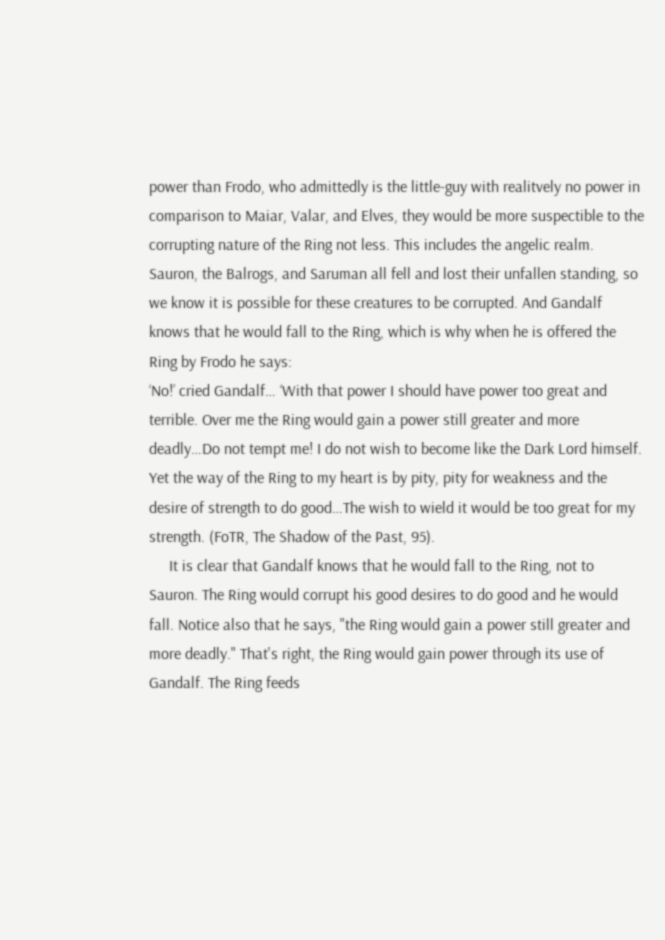power than Frodo, who admittedly is the little-guy with realitvely no power in comparison to Maiar, Valar, and Elves, they would be more suspectible to the corrupting nature of the Ring not less. This includes the angelic realm. Sauron, the Balrogs, and Saruman all fell and lost their unfallen standing, so we know it is possible for these creatures to be corrupted. And Gandalf knows that he would fall to the Ring, which is why when he is offered the Ring by Frodo he says:
‘No!’ cried Gandalf… ‘With that power I should have power too great and terrible. Over me the Ring would gain a power still greater and more deadly…Do not tempt me! I do not wish to become like the Dark Lord himself. Yet the way of the Ring to my heart is by pity, pity for weakness and the desire of strength to do good…The wish to wield it would be too great for my strength. (FoTR, The Shadow of the Past, 95).
     It is clear that Gandalf knows that he would fall to the Ring, not to Sauron. The Ring would corrupt his good desires to do good and he would fall. Notice also that he says, "the Ring would gain a power still greater and more deadly." That's right, the Ring would gain power through its use of Gandalf. The Ring feeds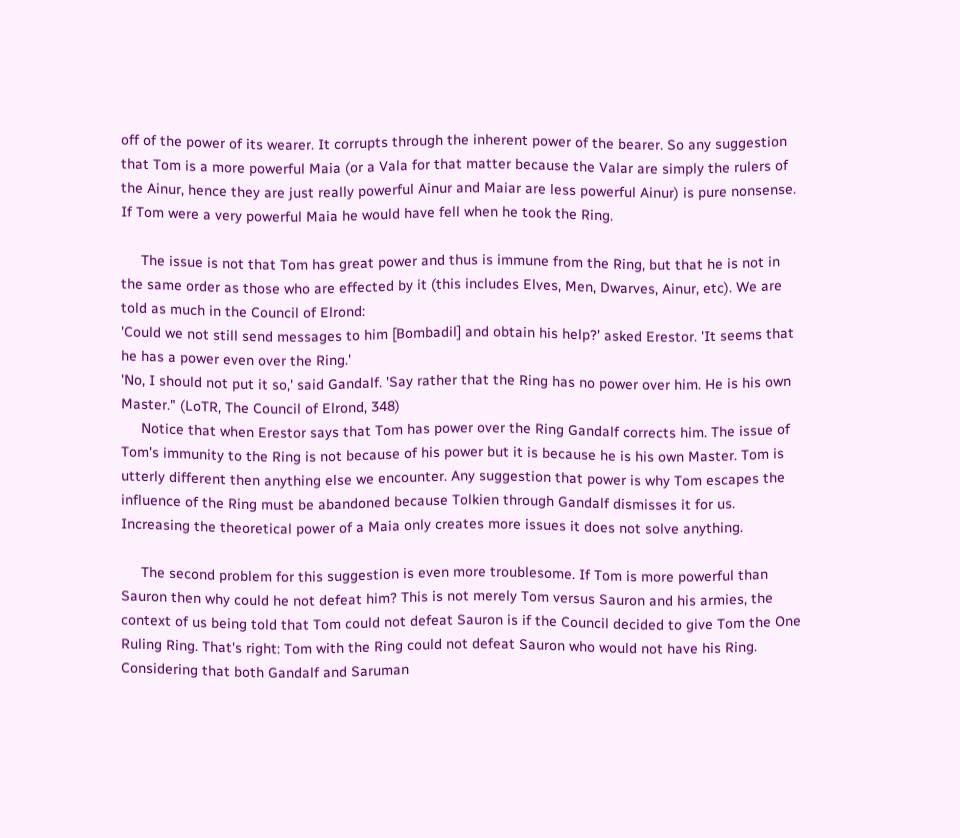off of the power of its wearer. It corrupts through the inherent power of the bearer. So any suggestion that Tom is a more powerful Maia (or a Vala for that matter because the Valar are simply the rulers of the Ainur, hence they are just really powerful Ainur and Maiar are less powerful Ainur) is pure nonsense. If Tom were a very powerful Maia he would have fell when he took the Ring.

     The issue is not that Tom has great power and thus is immune from the Ring, but that he is not in the same order as those who are effected by it (this includes Elves, Men, Dwarves, Ainur, etc). We are told as much in the Council of Elrond:
'Could we not still send messages to him [Bombadil] and obtain his help?' asked Erestor. 'It seems that he has a power even over the Ring.'
'No, I should not put it so,' said Gandalf. 'Say rather that the Ring has no power over him. He is his own Master." (LoTR, The Council of Elrond, 348)
     Notice that when Erestor says that Tom has power over the Ring Gandalf corrects him. The issue of Tom's immunity to the Ring is not because of his power but it is because he is his own Master. Tom is utterly different then anything else we encounter. Any suggestion that power is why Tom escapes the influence of the Ring must be abandoned because Tolkien through Gandalf dismisses it for us. Increasing the theoretical power of a Maia only creates more issues it does not solve anything.

     The second problem for this suggestion is even more troublesome. If Tom is more powerful than Sauron then why could he not defeat him? This is not merely Tom versus Sauron and his armies, the context of us being told that Tom could not defeat Sauron is if the Council decided to give Tom the One Ruling Ring. That's right: Tom with the Ring could not defeat Sauron who would not have his Ring. Considering that both Gandalf and Saruman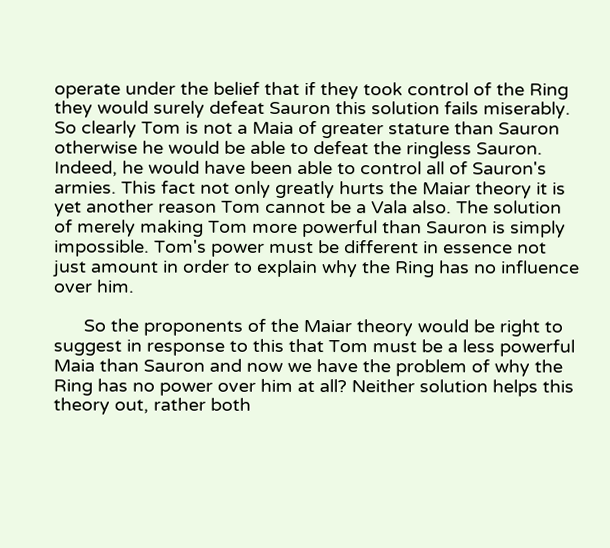operate under the belief that if they took control of the Ring they would surely defeat Sauron this solution fails miserably. So clearly Tom is not a Maia of greater stature than Sauron otherwise he would be able to defeat the ringless Sauron. Indeed, he would have been able to control all of Sauron's armies. This fact not only greatly hurts the Maiar theory it is yet another reason Tom cannot be a Vala also. The solution of merely making Tom more powerful than Sauron is simply impossible. Tom's power must be different in essence not just amount in order to explain why the Ring has no influence over him.

      So the proponents of the Maiar theory would be right to suggest in response to this that Tom must be a less powerful Maia than Sauron and now we have the problem of why the Ring has no power over him at all? Neither solution helps this theory out, rather both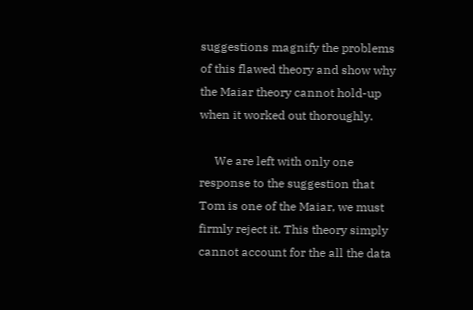suggestions magnify the problems of this flawed theory and show why the Maiar theory cannot hold-up when it worked out thoroughly.

     We are left with only one response to the suggestion that Tom is one of the Maiar, we must firmly reject it. This theory simply cannot account for the all the data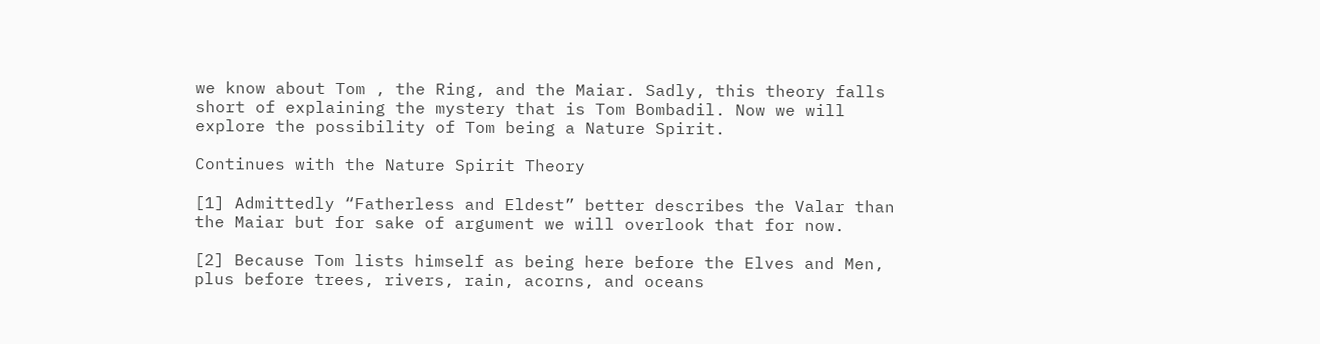we know about Tom , the Ring, and the Maiar. Sadly, this theory falls short of explaining the mystery that is Tom Bombadil. Now we will explore the possibility of Tom being a Nature Spirit.

Continues with the Nature Spirit Theory

[1] Admittedly “Fatherless and Eldest” better describes the Valar than the Maiar but for sake of argument we will overlook that for now.

[2] Because Tom lists himself as being here before the Elves and Men, plus before trees, rivers, rain, acorns, and oceans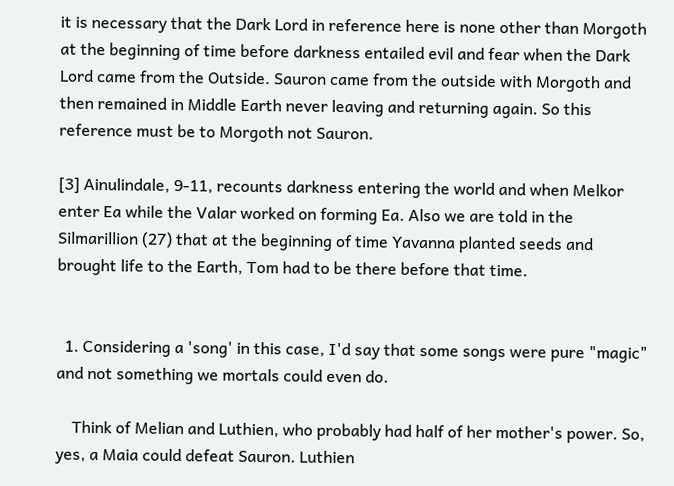it is necessary that the Dark Lord in reference here is none other than Morgoth at the beginning of time before darkness entailed evil and fear when the Dark Lord came from the Outside. Sauron came from the outside with Morgoth and then remained in Middle Earth never leaving and returning again. So this reference must be to Morgoth not Sauron.

[3] Ainulindale, 9-11, recounts darkness entering the world and when Melkor enter Ea while the Valar worked on forming Ea. Also we are told in the Silmarillion (27) that at the beginning of time Yavanna planted seeds and brought life to the Earth, Tom had to be there before that time.


  1. Considering a 'song' in this case, I'd say that some songs were pure "magic" and not something we mortals could even do.

    Think of Melian and Luthien, who probably had half of her mother's power. So, yes, a Maia could defeat Sauron. Luthien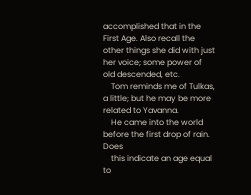accomplished that in the First Age. Also recall the other things she did with just her voice; some power of old descended, etc.
    Tom reminds me of Tulkas, a little; but he may be more related to Yavanna.
    He came into the world before the first drop of rain. Does
    this indicate an age equal to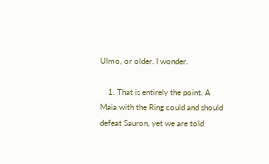Ulmo, or older. I wonder.

    1. That is entirely the point. A Maia with the Ring could and should defeat Sauron, yet we are told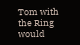Tom with the Ring would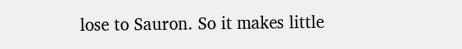lose to Sauron. So it makes little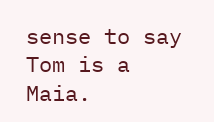sense to say Tom is a Maia.